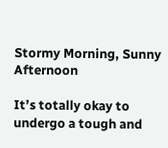Stormy Morning, Sunny Afternoon

It’s totally okay to undergo a tough and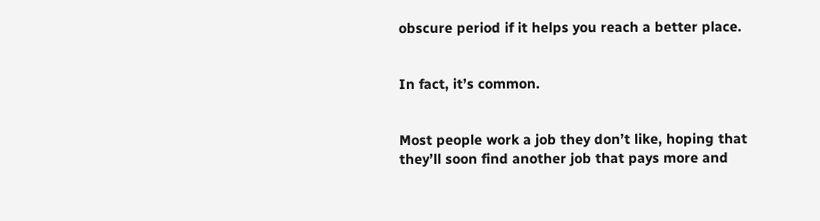obscure period if it helps you reach a better place.


In fact, it’s common.


Most people work a job they don’t like, hoping that they’ll soon find another job that pays more and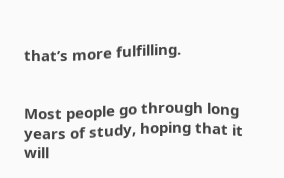that’s more fulfilling.


Most people go through long years of study, hoping that it will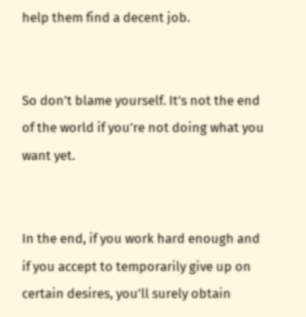help them find a decent job.


So don’t blame yourself. It’s not the end of the world if you’re not doing what you want yet.


In the end, if you work hard enough and if you accept to temporarily give up on certain desires, you’ll surely obtain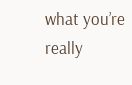what you’re really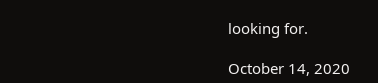looking for.

October 14, 2020